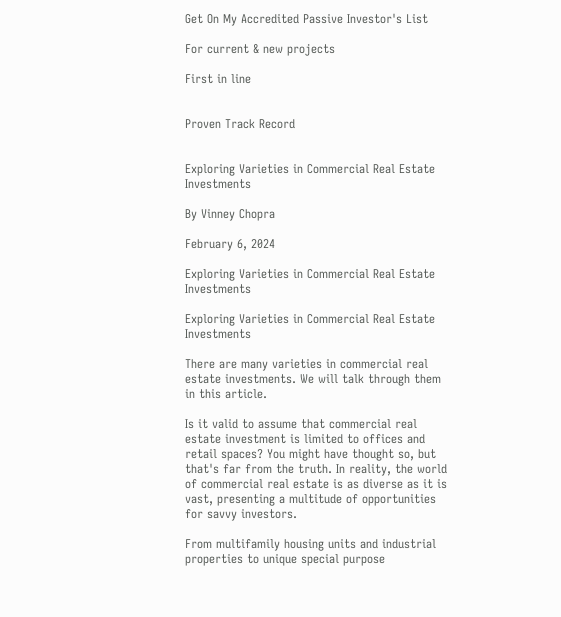Get On My Accredited Passive Investor's List

For current & new projects

First in line


Proven Track Record


Exploring Varieties in Commercial Real Estate Investments

By Vinney Chopra

February 6, 2024

Exploring Varieties in Commercial Real Estate Investments

Exploring Varieties in Commercial Real Estate Investments

There are many varieties in commercial real estate investments. We will talk through them in this article.

Is it valid to assume that commercial real estate investment is limited to offices and retail spaces? You might have thought so, but that's far from the truth. In reality, the world of commercial real estate is as diverse as it is vast, presenting a multitude of opportunities for savvy investors.

From multifamily housing units and industrial properties to unique special purpose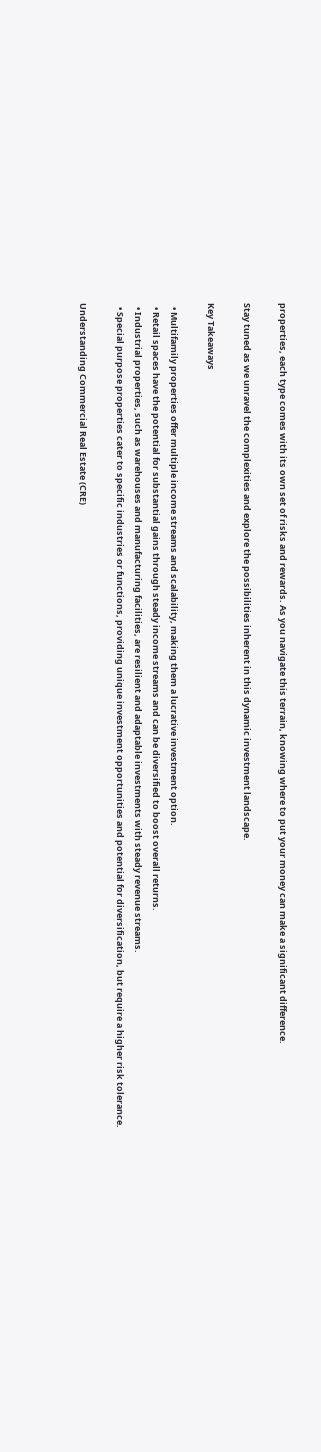properties, each type comes with its own set of risks and rewards. As you navigate this terrain, knowing where to put your money can make a significant difference.

Stay tuned as we unravel the complexities and explore the possibilities inherent in this dynamic investment landscape.

Key Takeaways

  • Multifamily properties offer multiple income streams and scalability, making them a lucrative investment option.
  • Retail spaces have the potential for substantial gains through steady income streams and can be diversified to boost overall returns.
  • Industrial properties, such as warehouses and manufacturing facilities, are resilient and adaptable investments with steady revenue streams.
  • Special purpose properties cater to specific industries or functions, providing unique investment opportunities and potential for diversification, but require a higher risk tolerance.

Understanding Commercial Real Estate (CRE)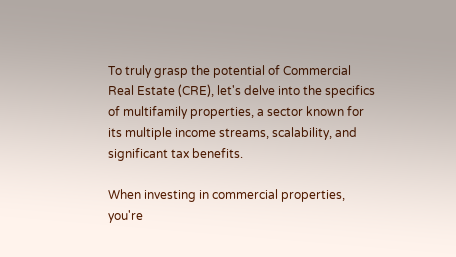To truly grasp the potential of Commercial Real Estate (CRE), let's delve into the specifics of multifamily properties, a sector known for its multiple income streams, scalability, and significant tax benefits.

When investing in commercial properties, you're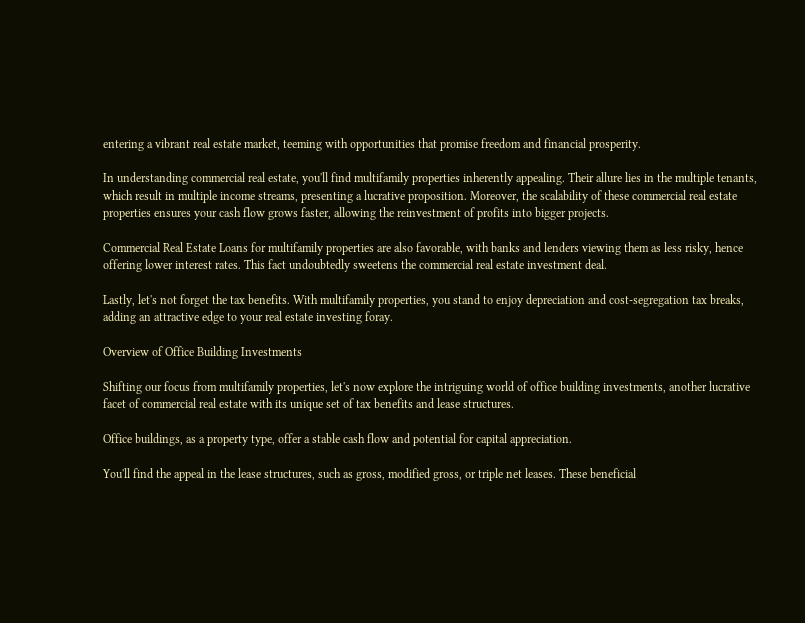entering a vibrant real estate market, teeming with opportunities that promise freedom and financial prosperity.

In understanding commercial real estate, you'll find multifamily properties inherently appealing. Their allure lies in the multiple tenants, which result in multiple income streams, presenting a lucrative proposition. Moreover, the scalability of these commercial real estate properties ensures your cash flow grows faster, allowing the reinvestment of profits into bigger projects.

Commercial Real Estate Loans for multifamily properties are also favorable, with banks and lenders viewing them as less risky, hence offering lower interest rates. This fact undoubtedly sweetens the commercial real estate investment deal.

Lastly, let's not forget the tax benefits. With multifamily properties, you stand to enjoy depreciation and cost-segregation tax breaks, adding an attractive edge to your real estate investing foray.

Overview of Office Building Investments

Shifting our focus from multifamily properties, let's now explore the intriguing world of office building investments, another lucrative facet of commercial real estate with its unique set of tax benefits and lease structures.

Office buildings, as a property type, offer a stable cash flow and potential for capital appreciation.

You'll find the appeal in the lease structures, such as gross, modified gross, or triple net leases. These beneficial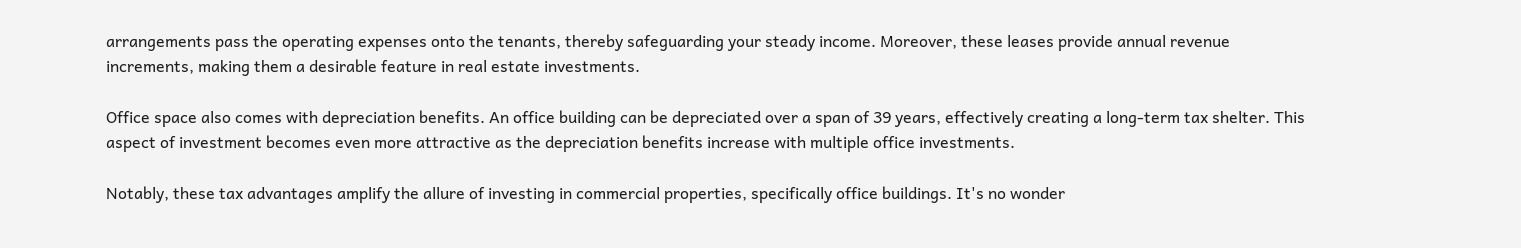arrangements pass the operating expenses onto the tenants, thereby safeguarding your steady income. Moreover, these leases provide annual revenue increments, making them a desirable feature in real estate investments.

Office space also comes with depreciation benefits. An office building can be depreciated over a span of 39 years, effectively creating a long-term tax shelter. This aspect of investment becomes even more attractive as the depreciation benefits increase with multiple office investments.

Notably, these tax advantages amplify the allure of investing in commercial properties, specifically office buildings. It's no wonder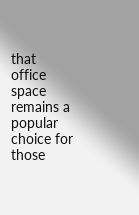that office space remains a popular choice for those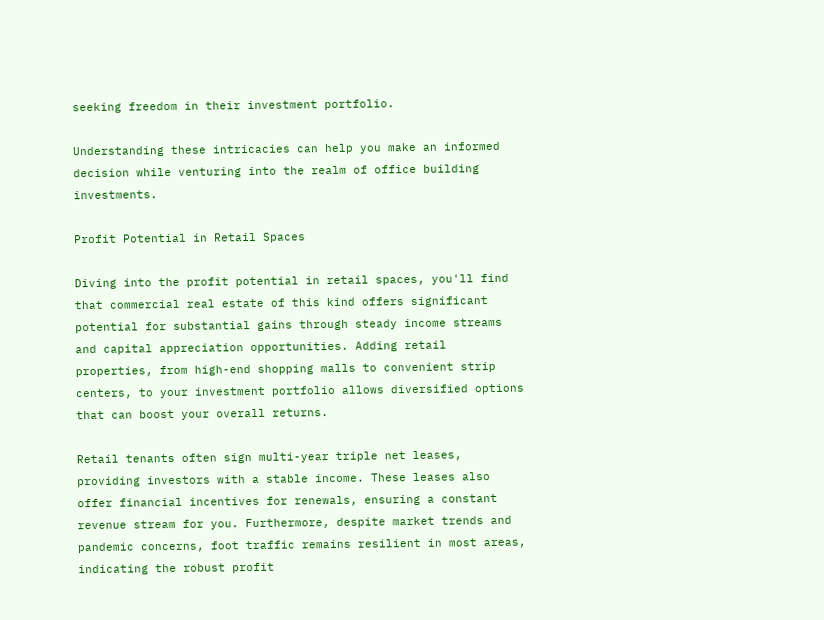seeking freedom in their investment portfolio.

Understanding these intricacies can help you make an informed decision while venturing into the realm of office building investments.

Profit Potential in Retail Spaces

Diving into the profit potential in retail spaces, you'll find that commercial real estate of this kind offers significant potential for substantial gains through steady income streams and capital appreciation opportunities. Adding retail properties, from high-end shopping malls to convenient strip centers, to your investment portfolio allows diversified options that can boost your overall returns.

Retail tenants often sign multi-year triple net leases, providing investors with a stable income. These leases also offer financial incentives for renewals, ensuring a constant revenue stream for you. Furthermore, despite market trends and pandemic concerns, foot traffic remains resilient in most areas, indicating the robust profit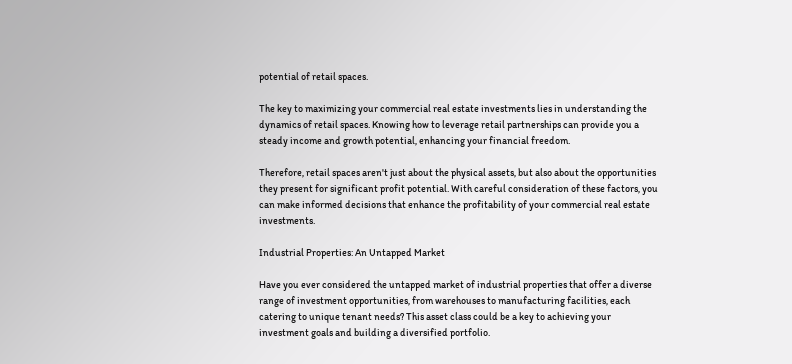potential of retail spaces.

The key to maximizing your commercial real estate investments lies in understanding the dynamics of retail spaces. Knowing how to leverage retail partnerships can provide you a steady income and growth potential, enhancing your financial freedom.

Therefore, retail spaces aren't just about the physical assets, but also about the opportunities they present for significant profit potential. With careful consideration of these factors, you can make informed decisions that enhance the profitability of your commercial real estate investments.

Industrial Properties: An Untapped Market

Have you ever considered the untapped market of industrial properties that offer a diverse range of investment opportunities, from warehouses to manufacturing facilities, each catering to unique tenant needs? This asset class could be a key to achieving your investment goals and building a diversified portfolio.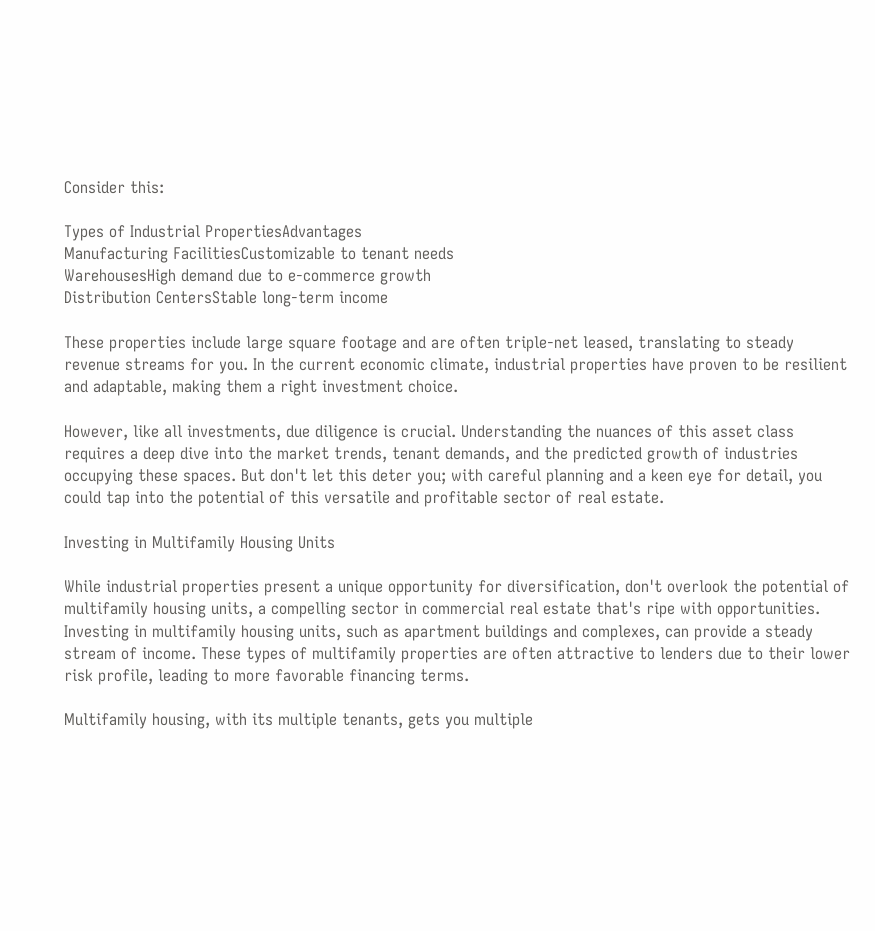Consider this:

Types of Industrial PropertiesAdvantages
Manufacturing FacilitiesCustomizable to tenant needs
WarehousesHigh demand due to e-commerce growth
Distribution CentersStable long-term income

These properties include large square footage and are often triple-net leased, translating to steady revenue streams for you. In the current economic climate, industrial properties have proven to be resilient and adaptable, making them a right investment choice.

However, like all investments, due diligence is crucial. Understanding the nuances of this asset class requires a deep dive into the market trends, tenant demands, and the predicted growth of industries occupying these spaces. But don't let this deter you; with careful planning and a keen eye for detail, you could tap into the potential of this versatile and profitable sector of real estate.

Investing in Multifamily Housing Units

While industrial properties present a unique opportunity for diversification, don't overlook the potential of multifamily housing units, a compelling sector in commercial real estate that's ripe with opportunities. Investing in multifamily housing units, such as apartment buildings and complexes, can provide a steady stream of income. These types of multifamily properties are often attractive to lenders due to their lower risk profile, leading to more favorable financing terms.

Multifamily housing, with its multiple tenants, gets you multiple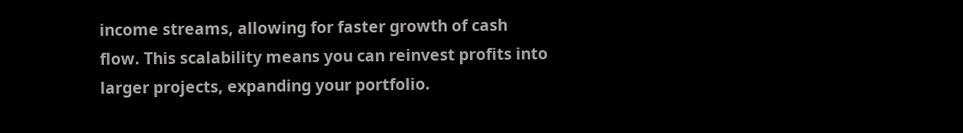income streams, allowing for faster growth of cash flow. This scalability means you can reinvest profits into larger projects, expanding your portfolio.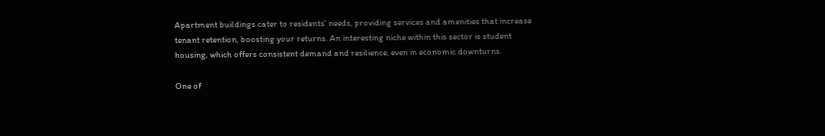Apartment buildings cater to residents' needs, providing services and amenities that increase tenant retention, boosting your returns. An interesting niche within this sector is student housing, which offers consistent demand and resilience, even in economic downturns.

One of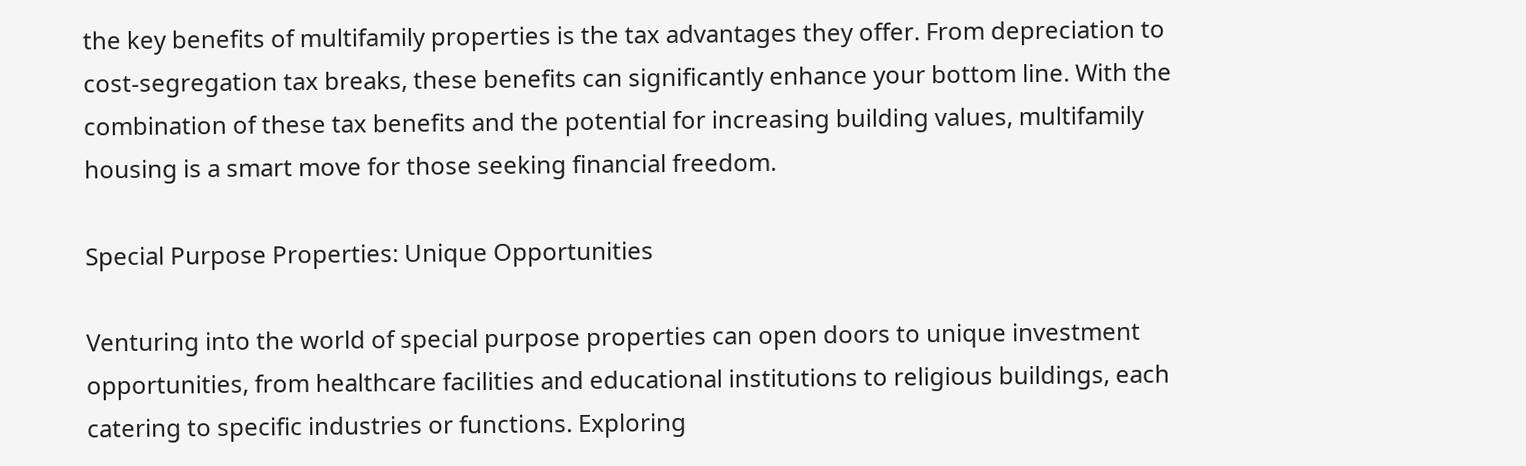the key benefits of multifamily properties is the tax advantages they offer. From depreciation to cost-segregation tax breaks, these benefits can significantly enhance your bottom line. With the combination of these tax benefits and the potential for increasing building values, multifamily housing is a smart move for those seeking financial freedom.

Special Purpose Properties: Unique Opportunities

Venturing into the world of special purpose properties can open doors to unique investment opportunities, from healthcare facilities and educational institutions to religious buildings, each catering to specific industries or functions. Exploring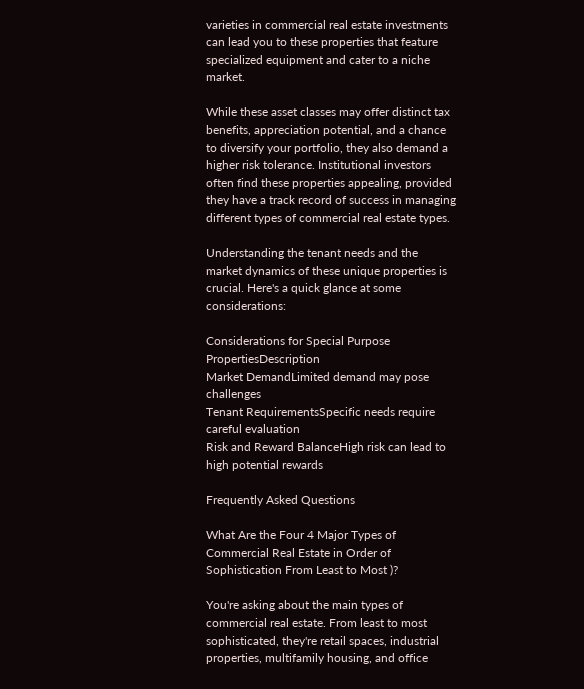varieties in commercial real estate investments can lead you to these properties that feature specialized equipment and cater to a niche market.

While these asset classes may offer distinct tax benefits, appreciation potential, and a chance to diversify your portfolio, they also demand a higher risk tolerance. Institutional investors often find these properties appealing, provided they have a track record of success in managing different types of commercial real estate types.

Understanding the tenant needs and the market dynamics of these unique properties is crucial. Here's a quick glance at some considerations:

Considerations for Special Purpose PropertiesDescription
Market DemandLimited demand may pose challenges
Tenant RequirementsSpecific needs require careful evaluation
Risk and Reward BalanceHigh risk can lead to high potential rewards

Frequently Asked Questions

What Are the Four 4 Major Types of Commercial Real Estate in Order of Sophistication From Least to Most )?

You're asking about the main types of commercial real estate. From least to most sophisticated, they're retail spaces, industrial properties, multifamily housing, and office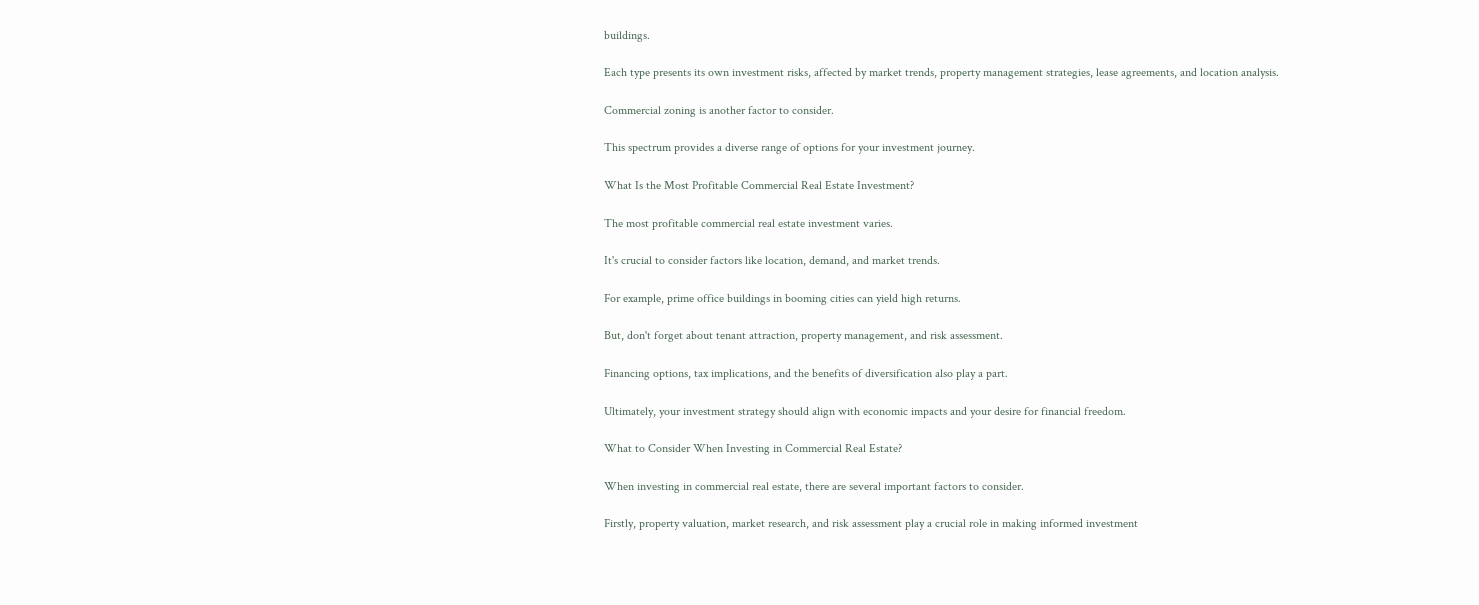buildings.

Each type presents its own investment risks, affected by market trends, property management strategies, lease agreements, and location analysis.

Commercial zoning is another factor to consider.

This spectrum provides a diverse range of options for your investment journey.

What Is the Most Profitable Commercial Real Estate Investment?

The most profitable commercial real estate investment varies.

It's crucial to consider factors like location, demand, and market trends.

For example, prime office buildings in booming cities can yield high returns.

But, don't forget about tenant attraction, property management, and risk assessment.

Financing options, tax implications, and the benefits of diversification also play a part.

Ultimately, your investment strategy should align with economic impacts and your desire for financial freedom.

What to Consider When Investing in Commercial Real Estate?

When investing in commercial real estate, there are several important factors to consider.

Firstly, property valuation, market research, and risk assessment play a crucial role in making informed investment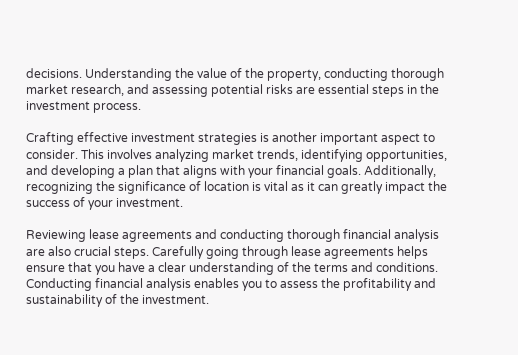decisions. Understanding the value of the property, conducting thorough market research, and assessing potential risks are essential steps in the investment process.

Crafting effective investment strategies is another important aspect to consider. This involves analyzing market trends, identifying opportunities, and developing a plan that aligns with your financial goals. Additionally, recognizing the significance of location is vital as it can greatly impact the success of your investment.

Reviewing lease agreements and conducting thorough financial analysis are also crucial steps. Carefully going through lease agreements helps ensure that you have a clear understanding of the terms and conditions. Conducting financial analysis enables you to assess the profitability and sustainability of the investment.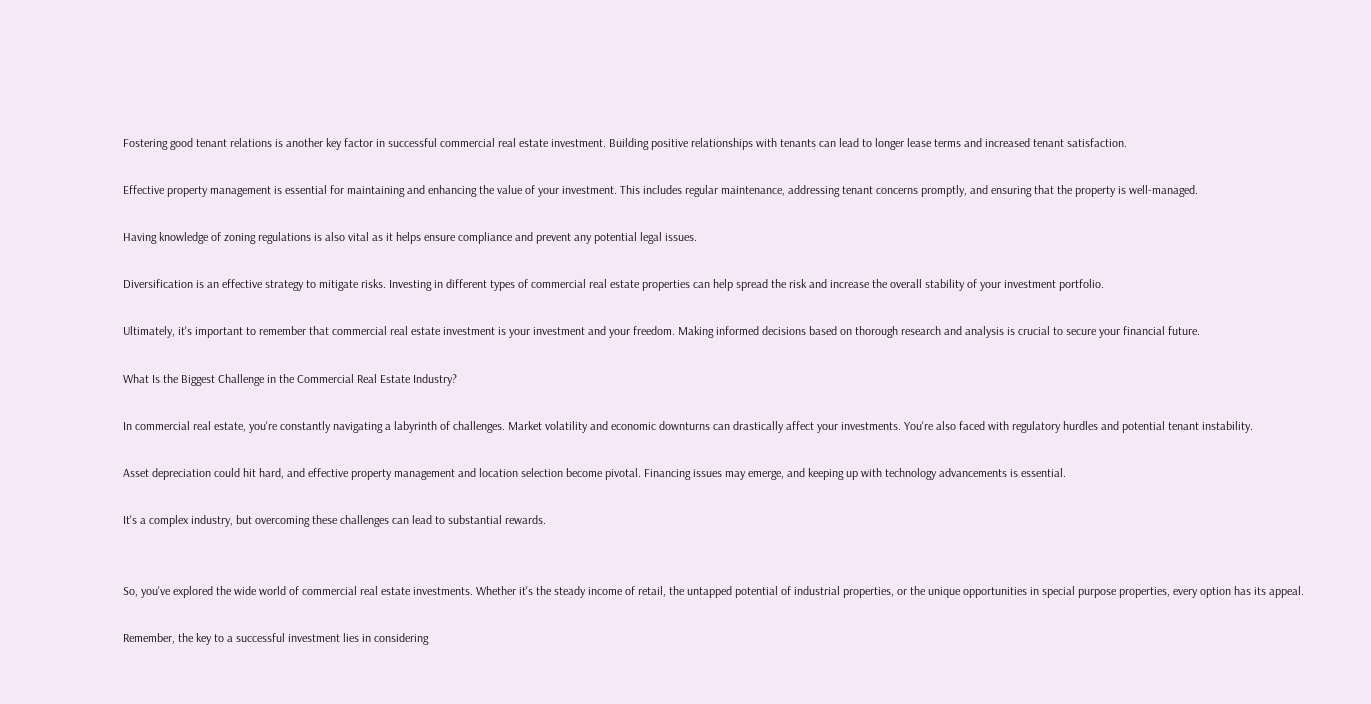Fostering good tenant relations is another key factor in successful commercial real estate investment. Building positive relationships with tenants can lead to longer lease terms and increased tenant satisfaction.

Effective property management is essential for maintaining and enhancing the value of your investment. This includes regular maintenance, addressing tenant concerns promptly, and ensuring that the property is well-managed.

Having knowledge of zoning regulations is also vital as it helps ensure compliance and prevent any potential legal issues.

Diversification is an effective strategy to mitigate risks. Investing in different types of commercial real estate properties can help spread the risk and increase the overall stability of your investment portfolio.

Ultimately, it's important to remember that commercial real estate investment is your investment and your freedom. Making informed decisions based on thorough research and analysis is crucial to secure your financial future.

What Is the Biggest Challenge in the Commercial Real Estate Industry?

In commercial real estate, you're constantly navigating a labyrinth of challenges. Market volatility and economic downturns can drastically affect your investments. You're also faced with regulatory hurdles and potential tenant instability.

Asset depreciation could hit hard, and effective property management and location selection become pivotal. Financing issues may emerge, and keeping up with technology advancements is essential.

It's a complex industry, but overcoming these challenges can lead to substantial rewards.


So, you've explored the wide world of commercial real estate investments. Whether it's the steady income of retail, the untapped potential of industrial properties, or the unique opportunities in special purpose properties, every option has its appeal.

Remember, the key to a successful investment lies in considering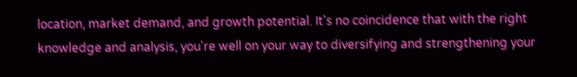location, market demand, and growth potential. It's no coincidence that with the right knowledge and analysis, you're well on your way to diversifying and strengthening your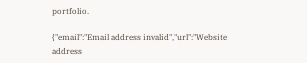portfolio.

{"email":"Email address invalid","url":"Website address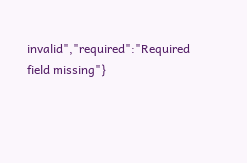invalid","required":"Required field missing"}